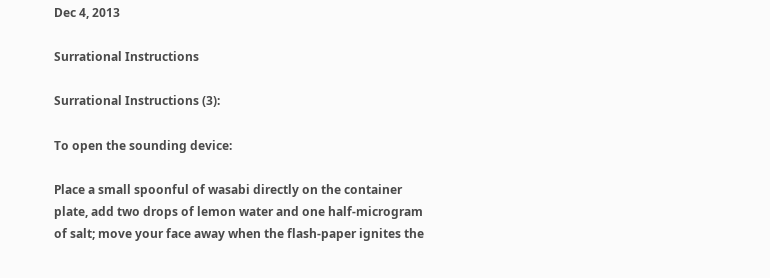Dec 4, 2013

Surrational Instructions

Surrational Instructions (3):

To open the sounding device:

Place a small spoonful of wasabi directly on the container plate, add two drops of lemon water and one half-microgram of salt; move your face away when the flash-paper ignites the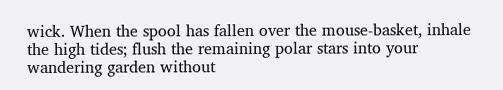wick. When the spool has fallen over the mouse-basket, inhale the high tides; flush the remaining polar stars into your wandering garden without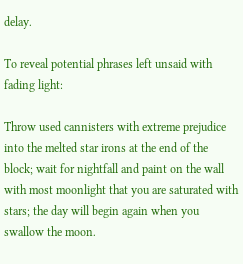delay.

To reveal potential phrases left unsaid with fading light:

Throw used cannisters with extreme prejudice into the melted star irons at the end of the block; wait for nightfall and paint on the wall with most moonlight that you are saturated with stars; the day will begin again when you swallow the moon.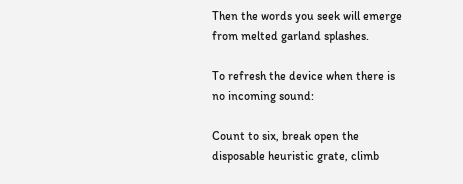Then the words you seek will emerge from melted garland splashes.

To refresh the device when there is no incoming sound:

Count to six, break open the disposable heuristic grate, climb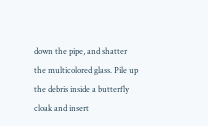down the pipe, and shatter the multicolored glass. Pile up the debris inside a butterfly cloak and insert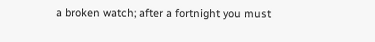a broken watch; after a fortnight you must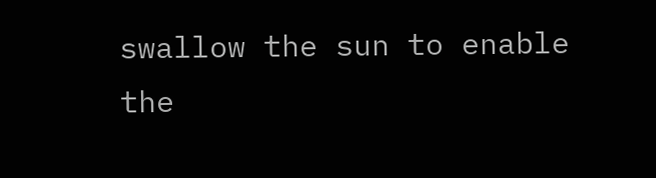swallow the sun to enable the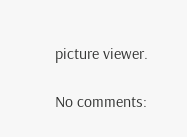picture viewer.

No comments: